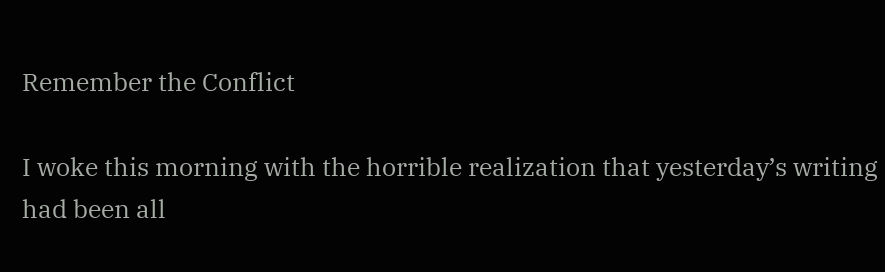Remember the Conflict

I woke this morning with the horrible realization that yesterday’s writing had been all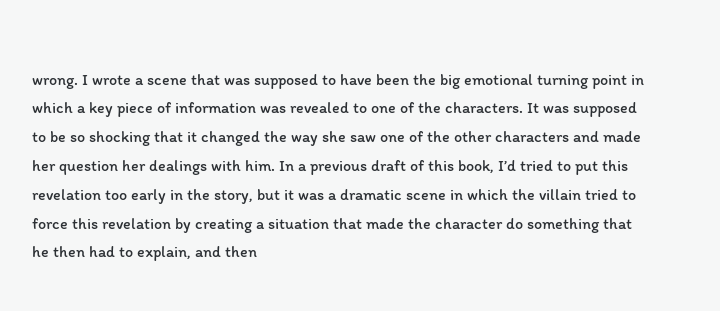wrong. I wrote a scene that was supposed to have been the big emotional turning point in which a key piece of information was revealed to one of the characters. It was supposed to be so shocking that it changed the way she saw one of the other characters and made her question her dealings with him. In a previous draft of this book, I’d tried to put this revelation too early in the story, but it was a dramatic scene in which the villain tried to force this revelation by creating a situation that made the character do something that he then had to explain, and then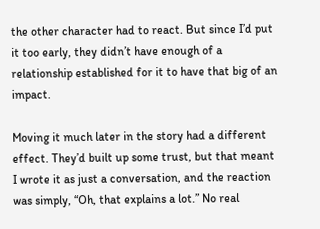the other character had to react. But since I’d put it too early, they didn’t have enough of a relationship established for it to have that big of an impact.

Moving it much later in the story had a different effect. They’d built up some trust, but that meant I wrote it as just a conversation, and the reaction was simply, “Oh, that explains a lot.” No real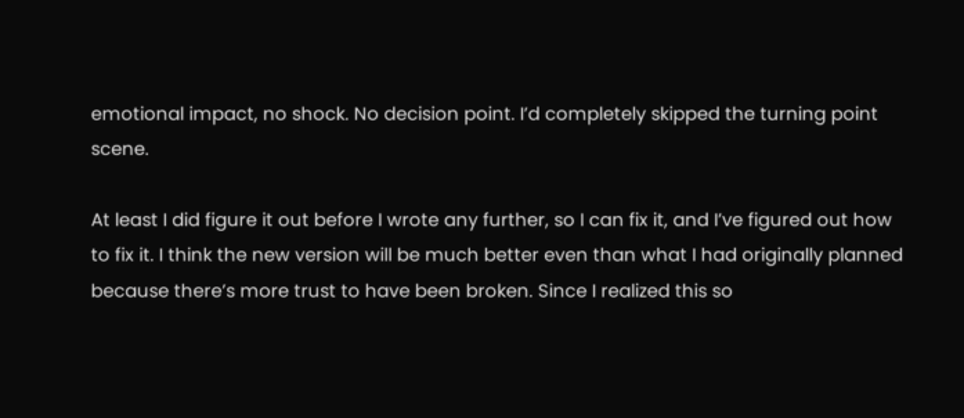emotional impact, no shock. No decision point. I’d completely skipped the turning point scene.

At least I did figure it out before I wrote any further, so I can fix it, and I’ve figured out how to fix it. I think the new version will be much better even than what I had originally planned because there’s more trust to have been broken. Since I realized this so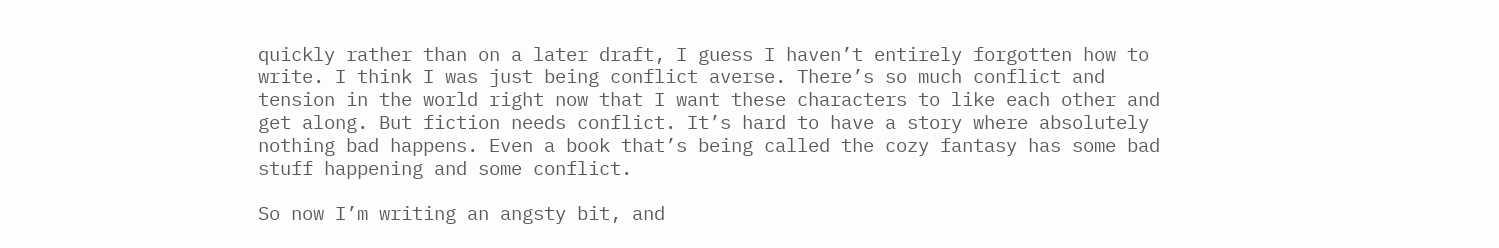quickly rather than on a later draft, I guess I haven’t entirely forgotten how to write. I think I was just being conflict averse. There’s so much conflict and tension in the world right now that I want these characters to like each other and get along. But fiction needs conflict. It’s hard to have a story where absolutely nothing bad happens. Even a book that’s being called the cozy fantasy has some bad stuff happening and some conflict.

So now I’m writing an angsty bit, and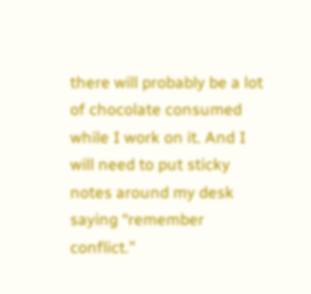there will probably be a lot of chocolate consumed while I work on it. And I will need to put sticky notes around my desk saying “remember conflict.”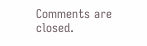Comments are closed.